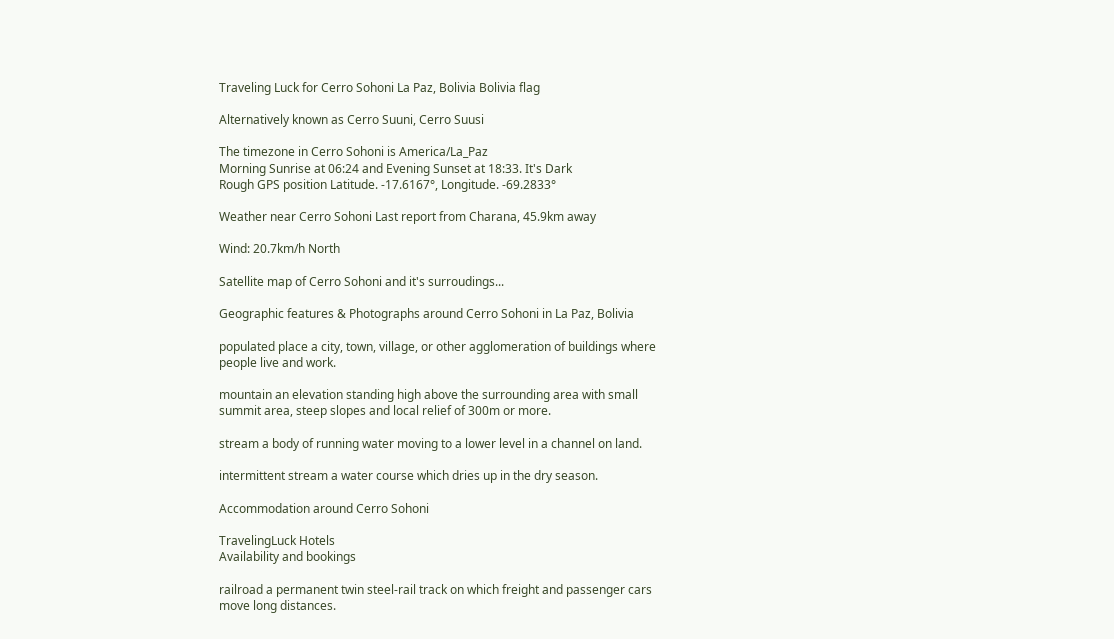Traveling Luck for Cerro Sohoni La Paz, Bolivia Bolivia flag

Alternatively known as Cerro Suuni, Cerro Suusi

The timezone in Cerro Sohoni is America/La_Paz
Morning Sunrise at 06:24 and Evening Sunset at 18:33. It's Dark
Rough GPS position Latitude. -17.6167°, Longitude. -69.2833°

Weather near Cerro Sohoni Last report from Charana, 45.9km away

Wind: 20.7km/h North

Satellite map of Cerro Sohoni and it's surroudings...

Geographic features & Photographs around Cerro Sohoni in La Paz, Bolivia

populated place a city, town, village, or other agglomeration of buildings where people live and work.

mountain an elevation standing high above the surrounding area with small summit area, steep slopes and local relief of 300m or more.

stream a body of running water moving to a lower level in a channel on land.

intermittent stream a water course which dries up in the dry season.

Accommodation around Cerro Sohoni

TravelingLuck Hotels
Availability and bookings

railroad a permanent twin steel-rail track on which freight and passenger cars move long distances.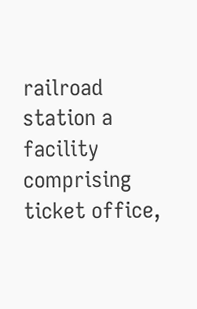railroad station a facility comprising ticket office,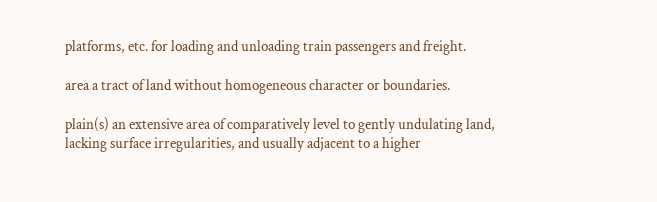platforms, etc. for loading and unloading train passengers and freight.

area a tract of land without homogeneous character or boundaries.

plain(s) an extensive area of comparatively level to gently undulating land, lacking surface irregularities, and usually adjacent to a higher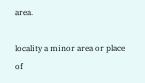area.

locality a minor area or place of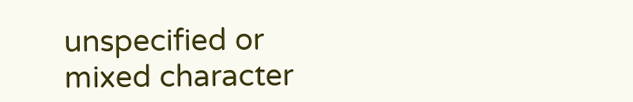unspecified or mixed character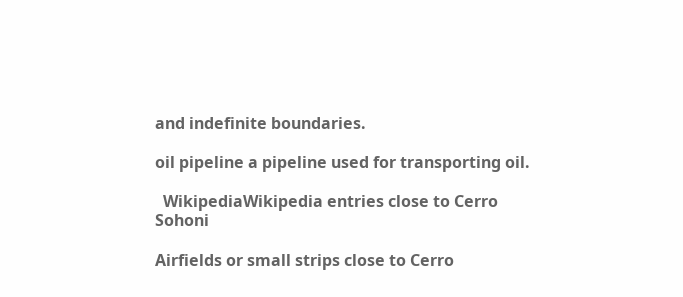and indefinite boundaries.

oil pipeline a pipeline used for transporting oil.

  WikipediaWikipedia entries close to Cerro Sohoni

Airfields or small strips close to Cerro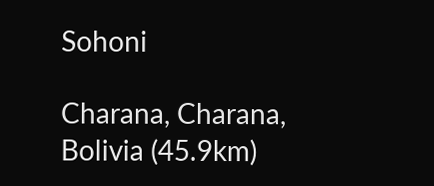Sohoni

Charana, Charana, Bolivia (45.9km)